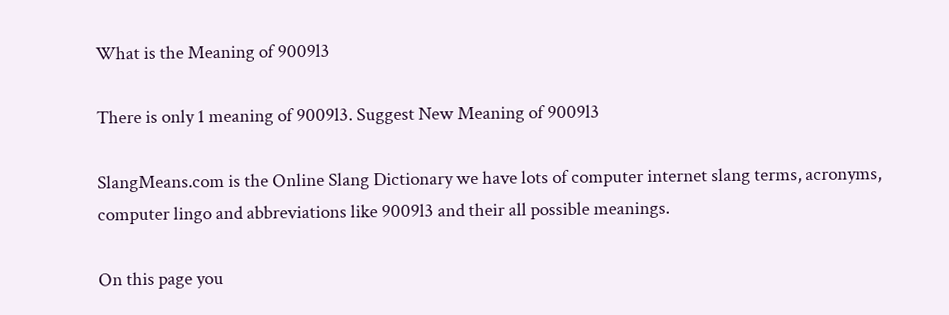What is the Meaning of 9009l3

There is only 1 meaning of 9009l3. Suggest New Meaning of 9009l3

SlangMeans.com is the Online Slang Dictionary we have lots of computer internet slang terms, acronyms, computer lingo and abbreviations like 9009l3 and their all possible meanings.

On this page you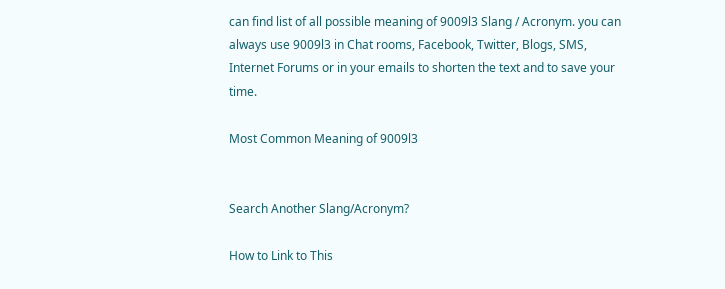can find list of all possible meaning of 9009l3 Slang / Acronym. you can always use 9009l3 in Chat rooms, Facebook, Twitter, Blogs, SMS, Internet Forums or in your emails to shorten the text and to save your time.

Most Common Meaning of 9009l3


Search Another Slang/Acronym?

How to Link to This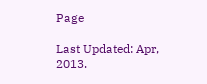Page

Last Updated: Apr, 2013.